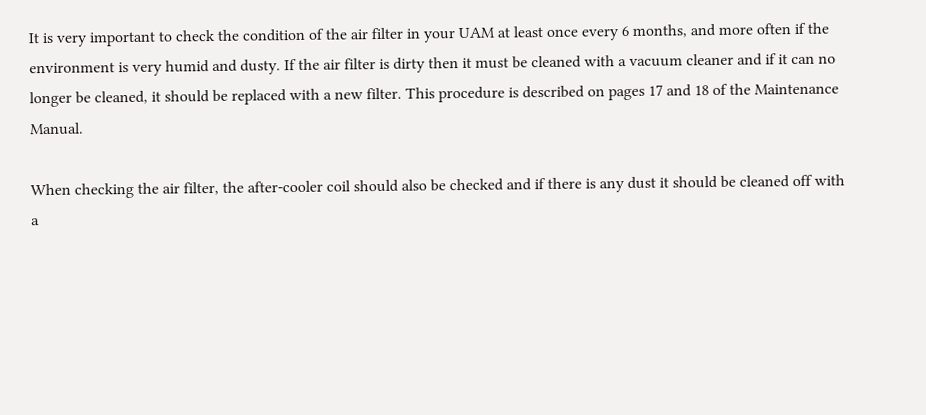It is very important to check the condition of the air filter in your UAM at least once every 6 months, and more often if the environment is very humid and dusty. If the air filter is dirty then it must be cleaned with a vacuum cleaner and if it can no longer be cleaned, it should be replaced with a new filter. This procedure is described on pages 17 and 18 of the Maintenance Manual.

When checking the air filter, the after-cooler coil should also be checked and if there is any dust it should be cleaned off with a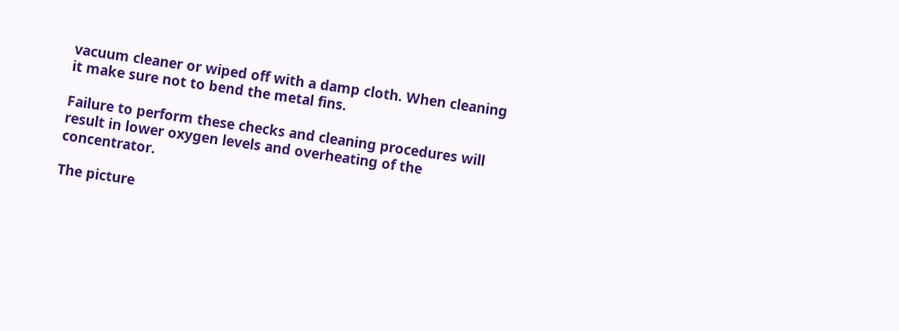vacuum cleaner or wiped off with a damp cloth. When cleaning it make sure not to bend the metal fins.

Failure to perform these checks and cleaning procedures will result in lower oxygen levels and overheating of the concentrator.

The picture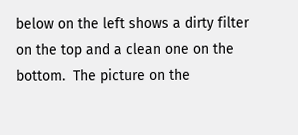below on the left shows a dirty filter on the top and a clean one on the bottom.  The picture on the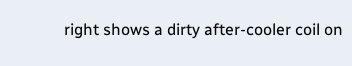right shows a dirty after-cooler coil on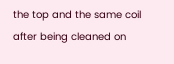the top and the same coil after being cleaned on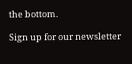the bottom.

Sign up for our newsletter